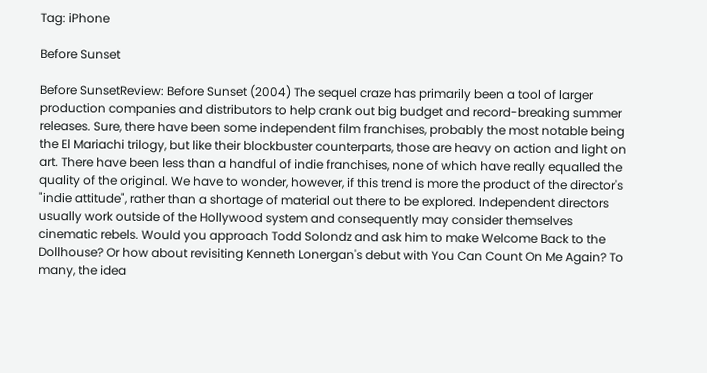Tag: iPhone

Before Sunset

Before SunsetReview: Before Sunset (2004) The sequel craze has primarily been a tool of larger production companies and distributors to help crank out big budget and record-breaking summer releases. Sure, there have been some independent film franchises, probably the most notable being the El Mariachi trilogy, but like their blockbuster counterparts, those are heavy on action and light on art. There have been less than a handful of indie franchises, none of which have really equalled the quality of the original. We have to wonder, however, if this trend is more the product of the director's "indie attitude", rather than a shortage of material out there to be explored. Independent directors usually work outside of the Hollywood system and consequently may consider themselves cinematic rebels. Would you approach Todd Solondz and ask him to make Welcome Back to the Dollhouse? Or how about revisiting Kenneth Lonergan's debut with You Can Count On Me Again? To many, the idea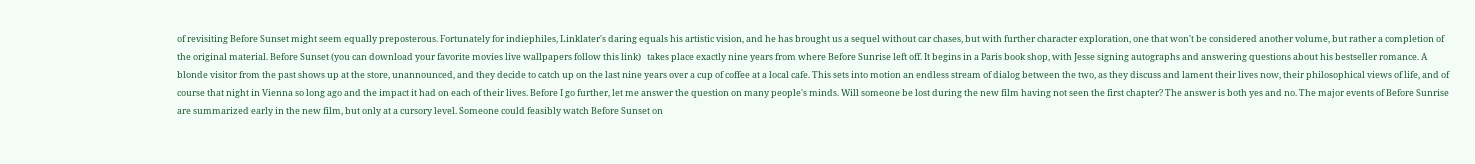of revisiting Before Sunset might seem equally preposterous. Fortunately for indiephiles, Linklater's daring equals his artistic vision, and he has brought us a sequel without car chases, but with further character exploration, one that won't be considered another volume, but rather a completion of the original material. Before Sunset (you can download your favorite movies live wallpapers follow this link)   takes place exactly nine years from where Before Sunrise left off. It begins in a Paris book shop, with Jesse signing autographs and answering questions about his bestseller romance. A blonde visitor from the past shows up at the store, unannounced, and they decide to catch up on the last nine years over a cup of coffee at a local cafe. This sets into motion an endless stream of dialog between the two, as they discuss and lament their lives now, their philosophical views of life, and of course that night in Vienna so long ago and the impact it had on each of their lives. Before I go further, let me answer the question on many people's minds. Will someone be lost during the new film having not seen the first chapter? The answer is both yes and no. The major events of Before Sunrise are summarized early in the new film, but only at a cursory level. Someone could feasibly watch Before Sunset on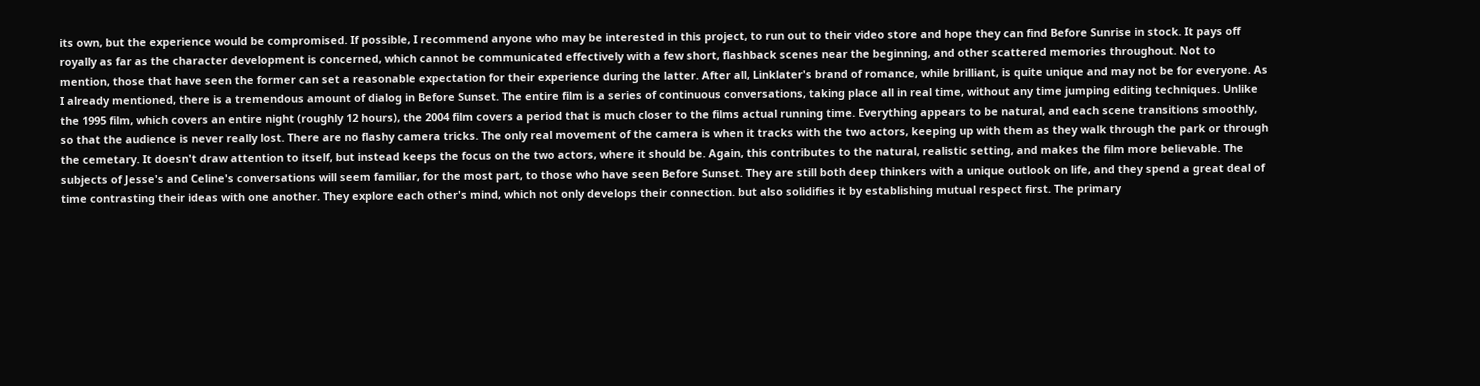its own, but the experience would be compromised. If possible, I recommend anyone who may be interested in this project, to run out to their video store and hope they can find Before Sunrise in stock. It pays off royally as far as the character development is concerned, which cannot be communicated effectively with a few short, flashback scenes near the beginning, and other scattered memories throughout. Not to mention, those that have seen the former can set a reasonable expectation for their experience during the latter. After all, Linklater's brand of romance, while brilliant, is quite unique and may not be for everyone. As I already mentioned, there is a tremendous amount of dialog in Before Sunset. The entire film is a series of continuous conversations, taking place all in real time, without any time jumping editing techniques. Unlike the 1995 film, which covers an entire night (roughly 12 hours), the 2004 film covers a period that is much closer to the films actual running time. Everything appears to be natural, and each scene transitions smoothly, so that the audience is never really lost. There are no flashy camera tricks. The only real movement of the camera is when it tracks with the two actors, keeping up with them as they walk through the park or through the cemetary. It doesn't draw attention to itself, but instead keeps the focus on the two actors, where it should be. Again, this contributes to the natural, realistic setting, and makes the film more believable. The subjects of Jesse's and Celine's conversations will seem familiar, for the most part, to those who have seen Before Sunset. They are still both deep thinkers with a unique outlook on life, and they spend a great deal of time contrasting their ideas with one another. They explore each other's mind, which not only develops their connection. but also solidifies it by establishing mutual respect first. The primary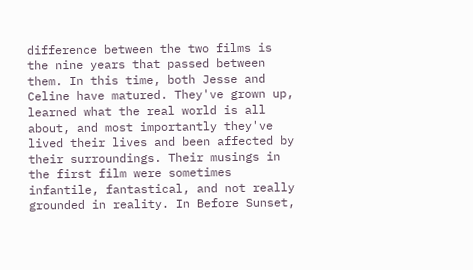difference between the two films is the nine years that passed between them. In this time, both Jesse and Celine have matured. They've grown up, learned what the real world is all about, and most importantly they've lived their lives and been affected by their surroundings. Their musings in the first film were sometimes infantile, fantastical, and not really grounded in reality. In Before Sunset,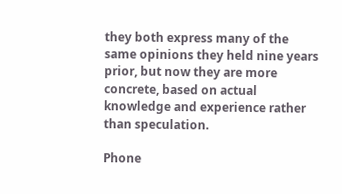they both express many of the same opinions they held nine years prior, but now they are more concrete, based on actual knowledge and experience rather than speculation.

Phone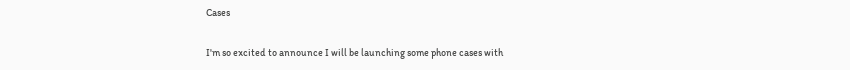Cases

I'm so excited to announce I will be launching some phone cases with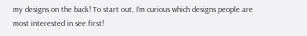my designs on the back! To start out, I'm curious which designs people are most interested in see first!